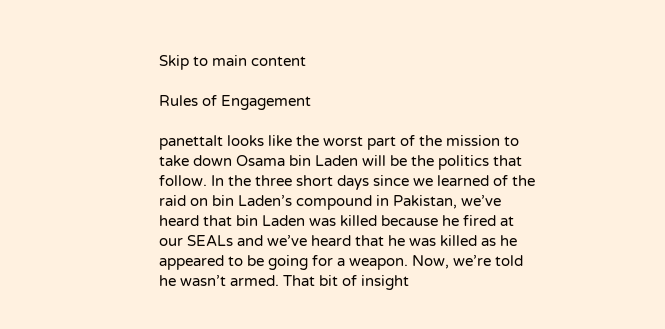Skip to main content

Rules of Engagement

panettaIt looks like the worst part of the mission to take down Osama bin Laden will be the politics that follow. In the three short days since we learned of the raid on bin Laden’s compound in Pakistan, we’ve heard that bin Laden was killed because he fired at our SEALs and we’ve heard that he was killed as he appeared to be going for a weapon. Now, we’re told he wasn’t armed. That bit of insight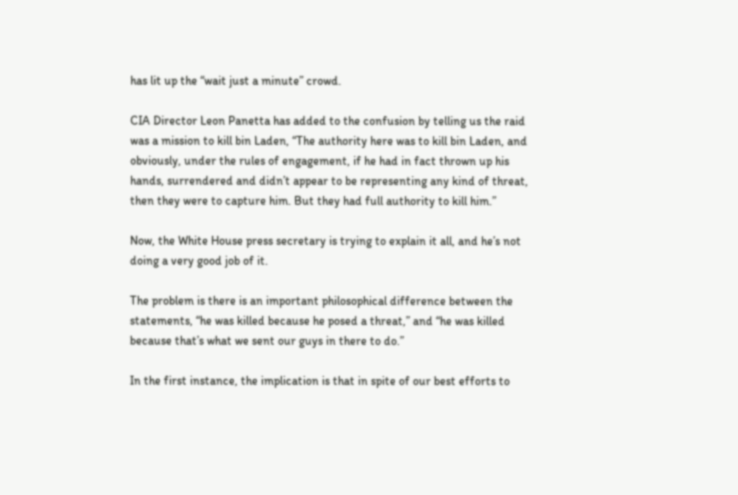has lit up the “wait just a minute” crowd.

CIA Director Leon Panetta has added to the confusion by telling us the raid was a mission to kill bin Laden, “The authority here was to kill bin Laden, and obviously, under the rules of engagement, if he had in fact thrown up his hands, surrendered and didn’t appear to be representing any kind of threat, then they were to capture him. But they had full authority to kill him.”

Now, the White House press secretary is trying to explain it all, and he’s not doing a very good job of it.

The problem is there is an important philosophical difference between the statements, “he was killed because he posed a threat,” and “he was killed because that’s what we sent our guys in there to do.”

In the first instance, the implication is that in spite of our best efforts to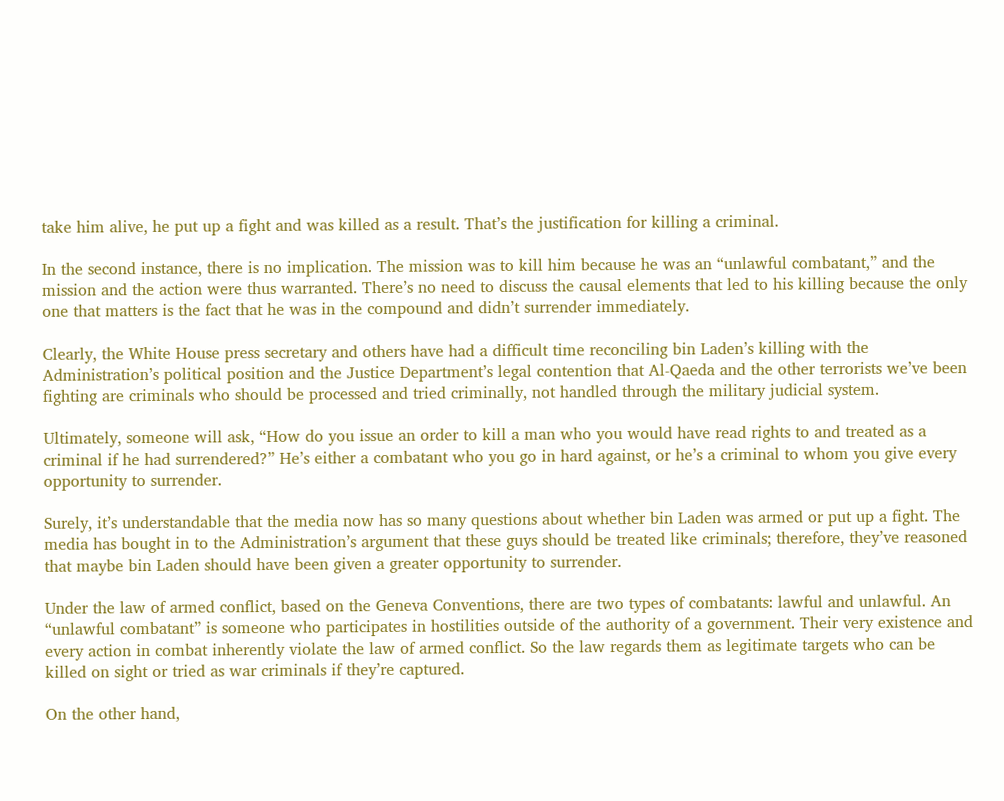take him alive, he put up a fight and was killed as a result. That’s the justification for killing a criminal.

In the second instance, there is no implication. The mission was to kill him because he was an “unlawful combatant,” and the mission and the action were thus warranted. There’s no need to discuss the causal elements that led to his killing because the only one that matters is the fact that he was in the compound and didn’t surrender immediately.

Clearly, the White House press secretary and others have had a difficult time reconciling bin Laden’s killing with the Administration’s political position and the Justice Department’s legal contention that Al-Qaeda and the other terrorists we’ve been fighting are criminals who should be processed and tried criminally, not handled through the military judicial system.

Ultimately, someone will ask, “How do you issue an order to kill a man who you would have read rights to and treated as a criminal if he had surrendered?” He’s either a combatant who you go in hard against, or he’s a criminal to whom you give every opportunity to surrender.

Surely, it’s understandable that the media now has so many questions about whether bin Laden was armed or put up a fight. The media has bought in to the Administration’s argument that these guys should be treated like criminals; therefore, they’ve reasoned that maybe bin Laden should have been given a greater opportunity to surrender.

Under the law of armed conflict, based on the Geneva Conventions, there are two types of combatants: lawful and unlawful. An “unlawful combatant” is someone who participates in hostilities outside of the authority of a government. Their very existence and every action in combat inherently violate the law of armed conflict. So the law regards them as legitimate targets who can be killed on sight or tried as war criminals if they’re captured.

On the other hand,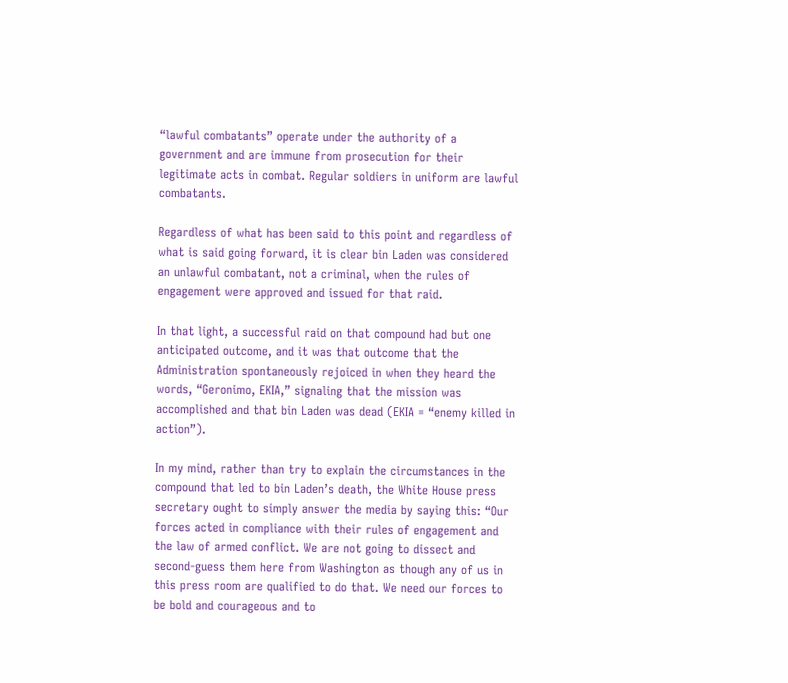“lawful combatants” operate under the authority of a government and are immune from prosecution for their legitimate acts in combat. Regular soldiers in uniform are lawful combatants.

Regardless of what has been said to this point and regardless of what is said going forward, it is clear bin Laden was considered an unlawful combatant, not a criminal, when the rules of engagement were approved and issued for that raid.

In that light, a successful raid on that compound had but one anticipated outcome, and it was that outcome that the Administration spontaneously rejoiced in when they heard the words, “Geronimo, EKIA,” signaling that the mission was accomplished and that bin Laden was dead (EKIA = “enemy killed in action”).

In my mind, rather than try to explain the circumstances in the compound that led to bin Laden’s death, the White House press secretary ought to simply answer the media by saying this: “Our forces acted in compliance with their rules of engagement and the law of armed conflict. We are not going to dissect and second-guess them here from Washington as though any of us in this press room are qualified to do that. We need our forces to be bold and courageous and to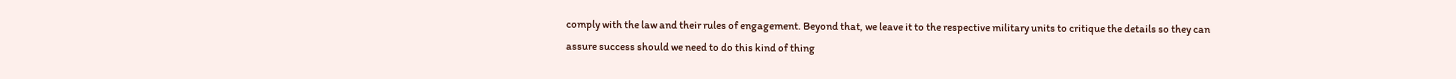comply with the law and their rules of engagement. Beyond that, we leave it to the respective military units to critique the details so they can assure success should we need to do this kind of thing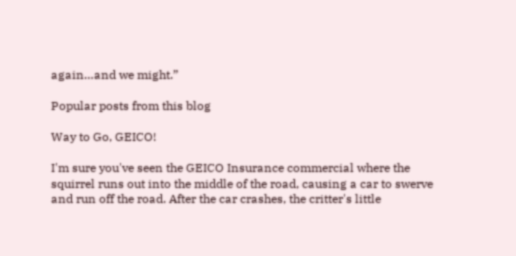again…and we might.”

Popular posts from this blog

Way to Go, GEICO!

I'm sure you've seen the GEICO Insurance commercial where the squirrel runs out into the middle of the road, causing a car to swerve and run off the road. After the car crashes, the critter's little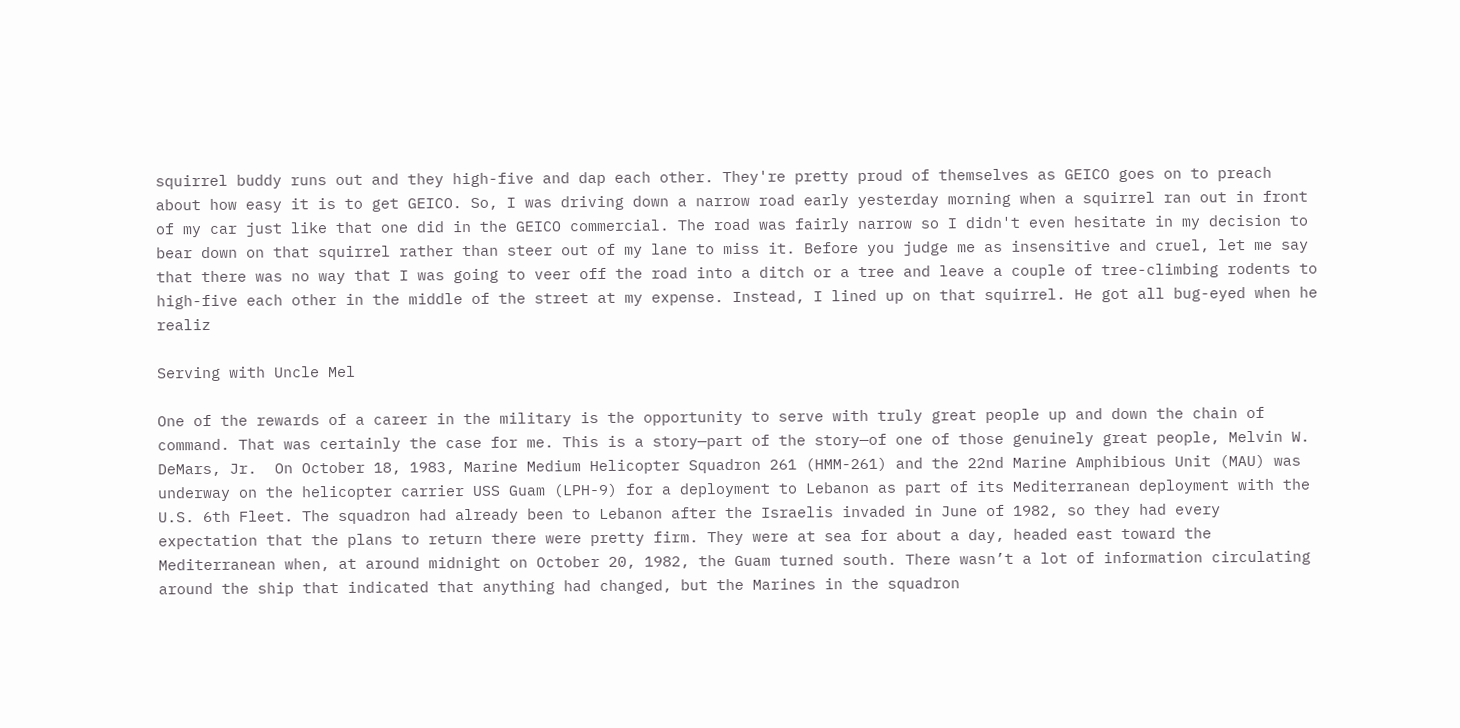squirrel buddy runs out and they high-five and dap each other. They're pretty proud of themselves as GEICO goes on to preach about how easy it is to get GEICO. So, I was driving down a narrow road early yesterday morning when a squirrel ran out in front of my car just like that one did in the GEICO commercial. The road was fairly narrow so I didn't even hesitate in my decision to bear down on that squirrel rather than steer out of my lane to miss it. Before you judge me as insensitive and cruel, let me say that there was no way that I was going to veer off the road into a ditch or a tree and leave a couple of tree-climbing rodents to high-five each other in the middle of the street at my expense. Instead, I lined up on that squirrel. He got all bug-eyed when he realiz

Serving with Uncle Mel

One of the rewards of a career in the military is the opportunity to serve with truly great people up and down the chain of command. That was certainly the case for me. This is a story—part of the story—of one of those genuinely great people, Melvin W. DeMars, Jr.  On October 18, 1983, Marine Medium Helicopter Squadron 261 (HMM-261) and the 22nd Marine Amphibious Unit (MAU) was underway on the helicopter carrier USS Guam (LPH-9) for a deployment to Lebanon as part of its Mediterranean deployment with the U.S. 6th Fleet. The squadron had already been to Lebanon after the Israelis invaded in June of 1982, so they had every expectation that the plans to return there were pretty firm. They were at sea for about a day, headed east toward the Mediterranean when, at around midnight on October 20, 1982, the Guam turned south. There wasn’t a lot of information circulating around the ship that indicated that anything had changed, but the Marines in the squadron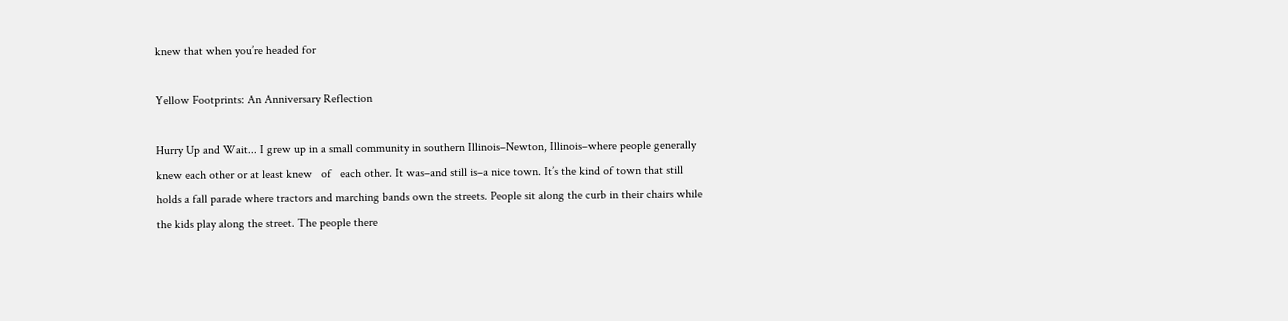knew that when you’re headed for

Yellow Footprints: An Anniversary Reflection

Hurry Up and Wait... I grew up in a small community in southern Illinois–Newton, Illinois–where people generally knew each other or at least knew   of   each other. It was–and still is–a nice town. It’s the kind of town that still holds a fall parade where tractors and marching bands own the streets. People sit along the curb in their chairs while the kids play along the street. The people there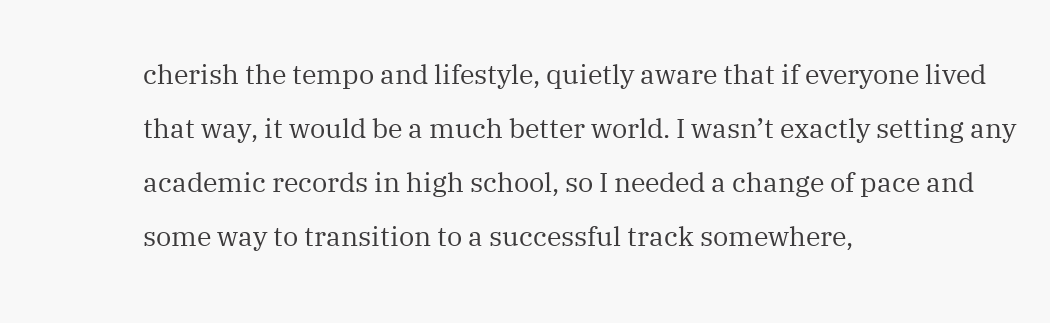cherish the tempo and lifestyle, quietly aware that if everyone lived that way, it would be a much better world. I wasn’t exactly setting any academic records in high school, so I needed a change of pace and some way to transition to a successful track somewhere,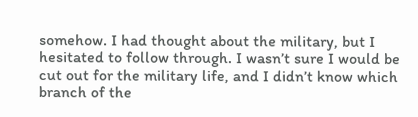somehow. I had thought about the military, but I hesitated to follow through. I wasn’t sure I would be cut out for the military life, and I didn’t know which branch of the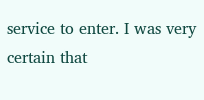service to enter. I was very certain that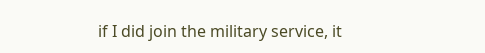if I did join the military service, it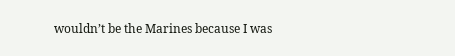wouldn’t be the Marines because I was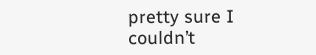pretty sure I couldn’t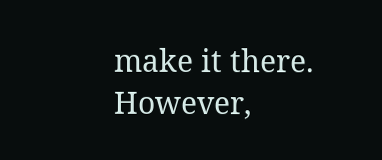make it there. However,